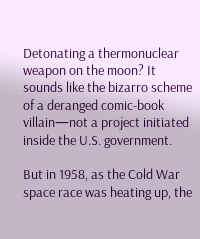Detonating a thermonuclear weapon on the moon? It sounds like the bizarro scheme of a deranged comic-book villain—not a project initiated inside the U.S. government.

But in 1958, as the Cold War space race was heating up, the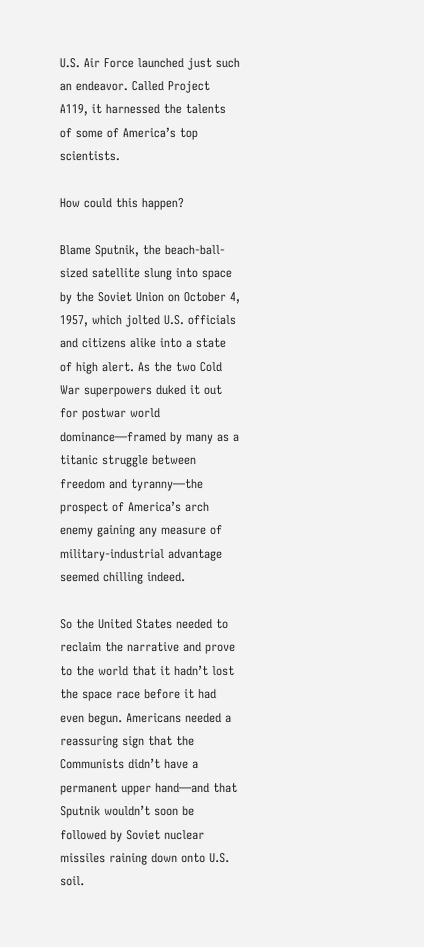U.S. Air Force launched just such an endeavor. Called Project A119, it harnessed the talents of some of America’s top scientists.

How could this happen?

Blame Sputnik, the beach-ball-sized satellite slung into space by the Soviet Union on October 4, 1957, which jolted U.S. officials and citizens alike into a state of high alert. As the two Cold War superpowers duked it out for postwar world dominance—framed by many as a titanic struggle between freedom and tyranny—the prospect of America’s arch enemy gaining any measure of military-industrial advantage seemed chilling indeed.

So the United States needed to reclaim the narrative and prove to the world that it hadn’t lost the space race before it had even begun. Americans needed a reassuring sign that the Communists didn’t have a permanent upper hand—and that Sputnik wouldn’t soon be followed by Soviet nuclear missiles raining down onto U.S. soil.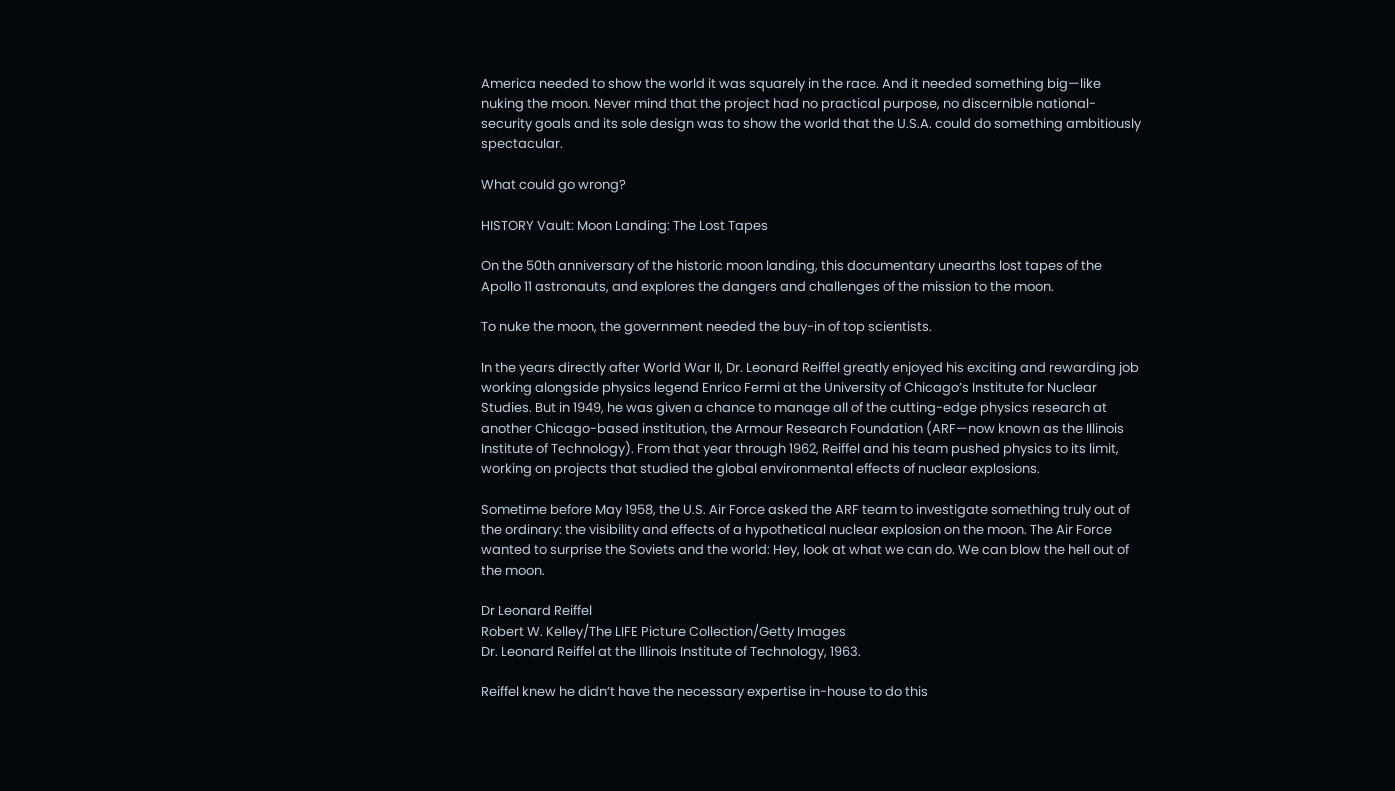America needed to show the world it was squarely in the race. And it needed something big—like nuking the moon. Never mind that the project had no practical purpose, no discernible national-security goals and its sole design was to show the world that the U.S.A. could do something ambitiously spectacular.

What could go wrong?

HISTORY Vault: Moon Landing: The Lost Tapes

On the 50th anniversary of the historic moon landing, this documentary unearths lost tapes of the Apollo 11 astronauts, and explores the dangers and challenges of the mission to the moon.

To nuke the moon, the government needed the buy-in of top scientists.

In the years directly after World War II, Dr. Leonard Reiffel greatly enjoyed his exciting and rewarding job working alongside physics legend Enrico Fermi at the University of Chicago’s Institute for Nuclear Studies. But in 1949, he was given a chance to manage all of the cutting-edge physics research at another Chicago-based institution, the Armour Research Foundation (ARF—now known as the Illinois Institute of Technology). From that year through 1962, Reiffel and his team pushed physics to its limit, working on projects that studied the global environmental effects of nuclear explosions.

Sometime before May 1958, the U.S. Air Force asked the ARF team to investigate something truly out of the ordinary: the visibility and effects of a hypothetical nuclear explosion on the moon. The Air Force wanted to surprise the Soviets and the world: Hey, look at what we can do. We can blow the hell out of the moon.

Dr Leonard Reiffel
Robert W. Kelley/The LIFE Picture Collection/Getty Images
Dr. Leonard Reiffel at the Illinois Institute of Technology, 1963.

Reiffel knew he didn’t have the necessary expertise in-house to do this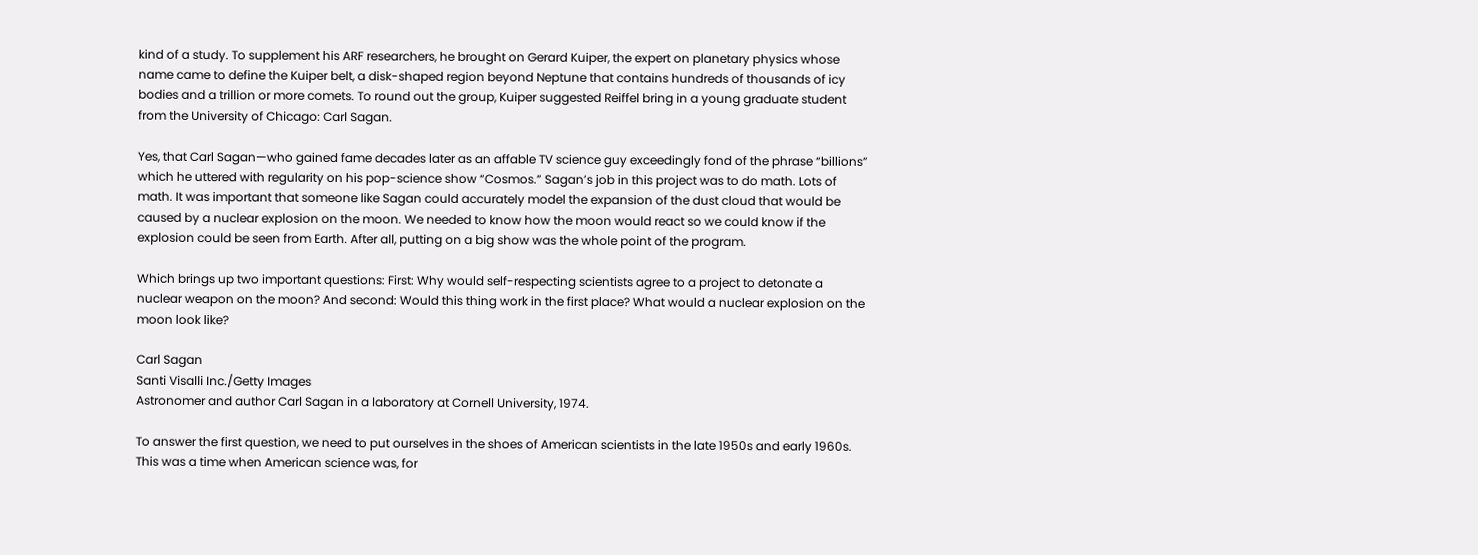kind of a study. To supplement his ARF researchers, he brought on Gerard Kuiper, the expert on planetary physics whose name came to define the Kuiper belt, a disk-shaped region beyond Neptune that contains hundreds of thousands of icy bodies and a trillion or more comets. To round out the group, Kuiper suggested Reiffel bring in a young graduate student from the University of Chicago: Carl Sagan.

Yes, that Carl Sagan—who gained fame decades later as an affable TV science guy exceedingly fond of the phrase “billions” which he uttered with regularity on his pop-science show “Cosmos.” Sagan’s job in this project was to do math. Lots of math. It was important that someone like Sagan could accurately model the expansion of the dust cloud that would be caused by a nuclear explosion on the moon. We needed to know how the moon would react so we could know if the explosion could be seen from Earth. After all, putting on a big show was the whole point of the program.

Which brings up two important questions: First: Why would self-respecting scientists agree to a project to detonate a nuclear weapon on the moon? And second: Would this thing work in the first place? What would a nuclear explosion on the moon look like?

Carl Sagan
Santi Visalli Inc./Getty Images
Astronomer and author Carl Sagan in a laboratory at Cornell University, 1974.

To answer the first question, we need to put ourselves in the shoes of American scientists in the late 1950s and early 1960s. This was a time when American science was, for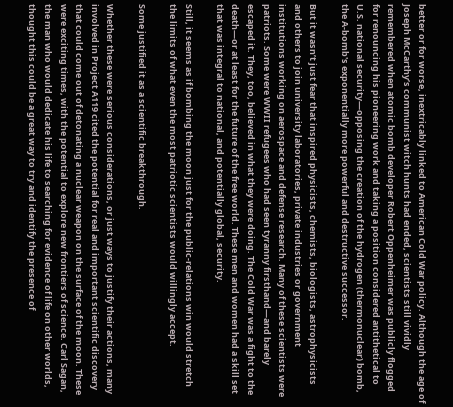better or for worse, inextricably linked to American Cold War policy. Although the age of Joseph McCarthy’s communist witch hunts had ended, scientists still vividly remembered when atomic bomb developer Robert Oppenheimer was publicly flogged for renouncing his pioneering work and taking a position considered antithetical to U.S. national security—opposing the creation of the hydrogen (thermonuclear) bomb, the A-bomb's exponentially more powerful and destructive successor.

But it wasn’t just fear that inspired physicists, chemists, biologists, astrophysicists and others to join university laboratories, private industries or government institutions working on aerospace and defense research. Many of these scientists were patriots. Some were WWII refugees who had seen tyranny firsthand—and barely escaped it. They, too, believed in what they were doing. The Cold War was a fight to the death—or at least for the future of the free world. These men and women had a skill set that was integral to national, and potentially global, security.

Still, it seems as if bombing the moon just for the public-relations win would stretch the limits of what even the most patriotic scientists would willingly accept.

Some justified it as a scientific breakthrough.

Whether these were serious considerations, or just ways to justify their actions, many involved in Project A119 cited the potential for real and important scientific discovery that could come out of detonating a nuclear weapon on the surface of the moon. These were exciting times, with the potential to explore new frontiers of science. Carl Sagan, the man who would dedicate his life to searching for evidence of life on other worlds, thought this could be a great way to try and identify the presence of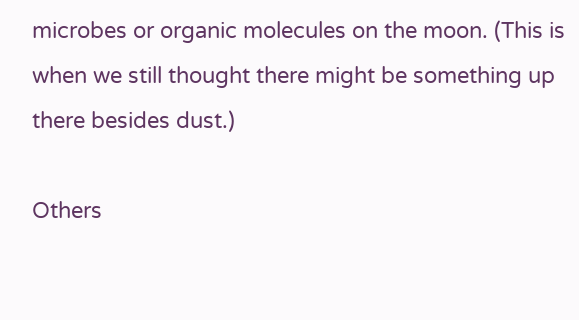microbes or organic molecules on the moon. (This is when we still thought there might be something up there besides dust.)

Others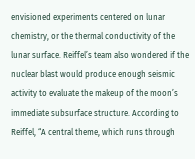envisioned experiments centered on lunar chemistry, or the thermal conductivity of the lunar surface. Reiffel’s team also wondered if the nuclear blast would produce enough seismic activity to evaluate the makeup of the moon’s immediate subsurface structure. According to Reiffel, “A central theme, which runs through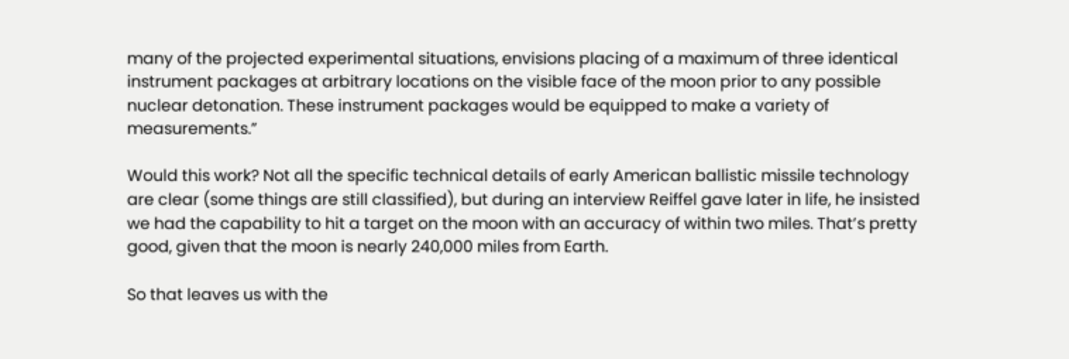many of the projected experimental situations, envisions placing of a maximum of three identical instrument packages at arbitrary locations on the visible face of the moon prior to any possible nuclear detonation. These instrument packages would be equipped to make a variety of measurements.”

Would this work? Not all the specific technical details of early American ballistic missile technology are clear (some things are still classified), but during an interview Reiffel gave later in life, he insisted we had the capability to hit a target on the moon with an accuracy of within two miles. That’s pretty good, given that the moon is nearly 240,000 miles from Earth.

So that leaves us with the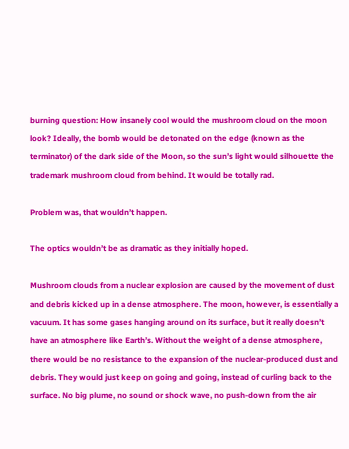burning question: How insanely cool would the mushroom cloud on the moon look? Ideally, the bomb would be detonated on the edge (known as the terminator) of the dark side of the Moon, so the sun’s light would silhouette the trademark mushroom cloud from behind. It would be totally rad.

Problem was, that wouldn’t happen.

The optics wouldn’t be as dramatic as they initially hoped.

Mushroom clouds from a nuclear explosion are caused by the movement of dust and debris kicked up in a dense atmosphere. The moon, however, is essentially a vacuum. It has some gases hanging around on its surface, but it really doesn’t have an atmosphere like Earth’s. Without the weight of a dense atmosphere, there would be no resistance to the expansion of the nuclear-produced dust and debris. They would just keep on going and going, instead of curling back to the surface. No big plume, no sound or shock wave, no push-down from the air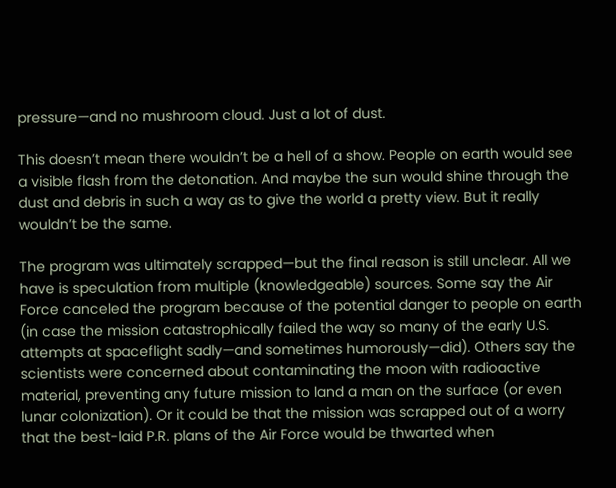pressure—and no mushroom cloud. Just a lot of dust.

This doesn’t mean there wouldn’t be a hell of a show. People on earth would see a visible flash from the detonation. And maybe the sun would shine through the dust and debris in such a way as to give the world a pretty view. But it really wouldn’t be the same.

The program was ultimately scrapped—but the final reason is still unclear. All we have is speculation from multiple (knowledgeable) sources. Some say the Air Force canceled the program because of the potential danger to people on earth (in case the mission catastrophically failed the way so many of the early U.S. attempts at spaceflight sadly—and sometimes humorously—did). Others say the scientists were concerned about contaminating the moon with radioactive material, preventing any future mission to land a man on the surface (or even lunar colonization). Or it could be that the mission was scrapped out of a worry that the best-laid P.R. plans of the Air Force would be thwarted when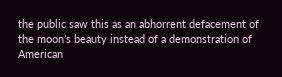the public saw this as an abhorrent defacement of the moon’s beauty instead of a demonstration of American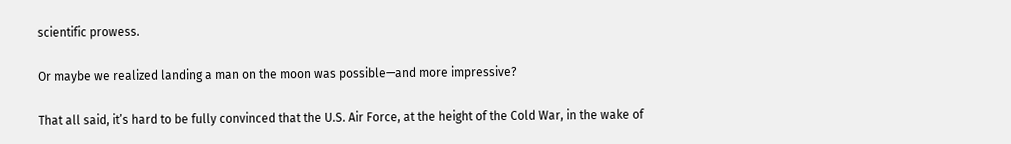scientific prowess.

Or maybe we realized landing a man on the moon was possible—and more impressive?

That all said, it’s hard to be fully convinced that the U.S. Air Force, at the height of the Cold War, in the wake of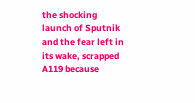the shocking launch of Sputnik and the fear left in its wake, scrapped A119 because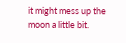it might mess up the moon a little bit.